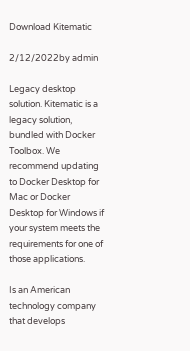Download Kitematic

2/12/2022by admin

Legacy desktop solution. Kitematic is a legacy solution, bundled with Docker Toolbox. We recommend updating to Docker Desktop for Mac or Docker Desktop for Windows if your system meets the requirements for one of those applications.

Is an American technology company that develops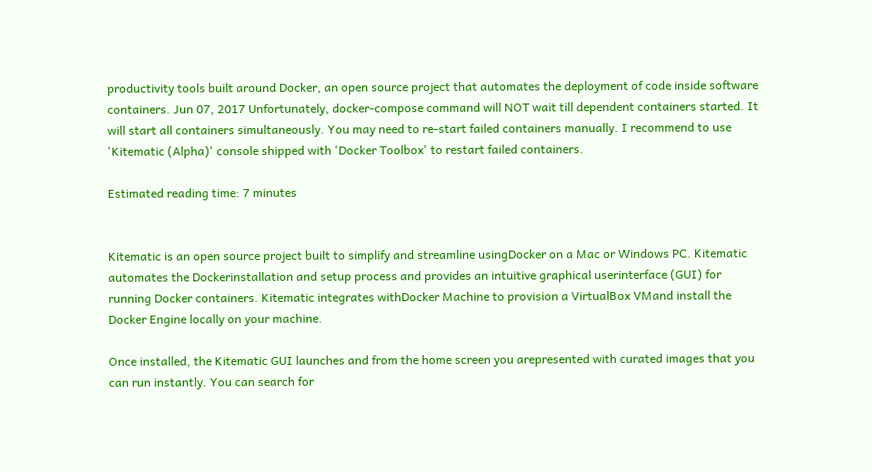productivity tools built around Docker, an open source project that automates the deployment of code inside software containers. Jun 07, 2017 Unfortunately, docker-compose command will NOT wait till dependent containers started. It will start all containers simultaneously. You may need to re-start failed containers manually. I recommend to use 'Kitematic (Alpha)' console shipped with 'Docker Toolbox' to restart failed containers.

Estimated reading time: 7 minutes


Kitematic is an open source project built to simplify and streamline usingDocker on a Mac or Windows PC. Kitematic automates the Dockerinstallation and setup process and provides an intuitive graphical userinterface (GUI) for running Docker containers. Kitematic integrates withDocker Machine to provision a VirtualBox VMand install the Docker Engine locally on your machine.

Once installed, the Kitematic GUI launches and from the home screen you arepresented with curated images that you can run instantly. You can search for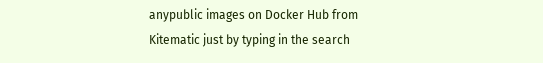anypublic images on Docker Hub from Kitematic just by typing in the search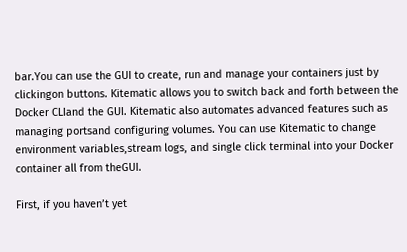bar.You can use the GUI to create, run and manage your containers just by clickingon buttons. Kitematic allows you to switch back and forth between the Docker CLIand the GUI. Kitematic also automates advanced features such as managing portsand configuring volumes. You can use Kitematic to change environment variables,stream logs, and single click terminal into your Docker container all from theGUI.

First, if you haven’t yet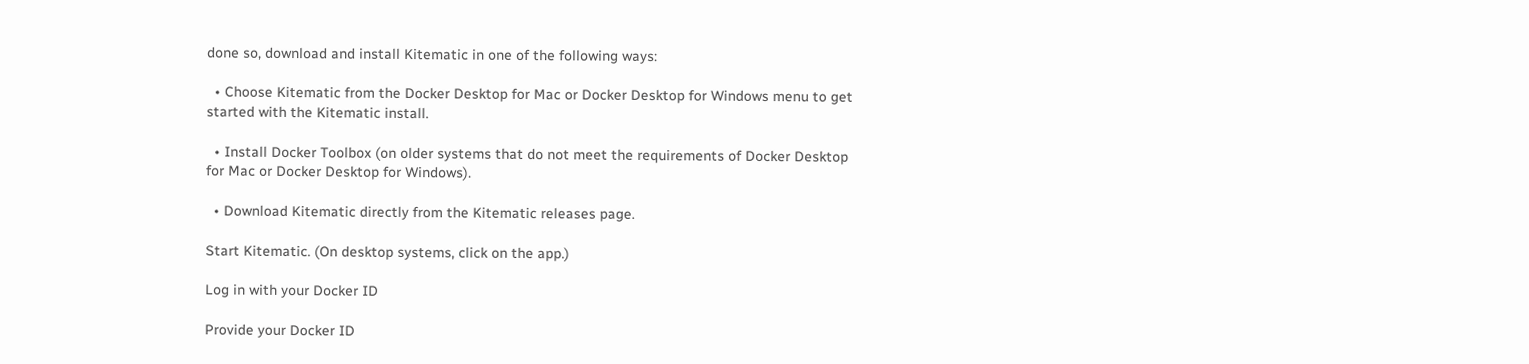done so, download and install Kitematic in one of the following ways:

  • Choose Kitematic from the Docker Desktop for Mac or Docker Desktop for Windows menu to get started with the Kitematic install.

  • Install Docker Toolbox (on older systems that do not meet the requirements of Docker Desktop for Mac or Docker Desktop for Windows).

  • Download Kitematic directly from the Kitematic releases page.

Start Kitematic. (On desktop systems, click on the app.)

Log in with your Docker ID

Provide your Docker ID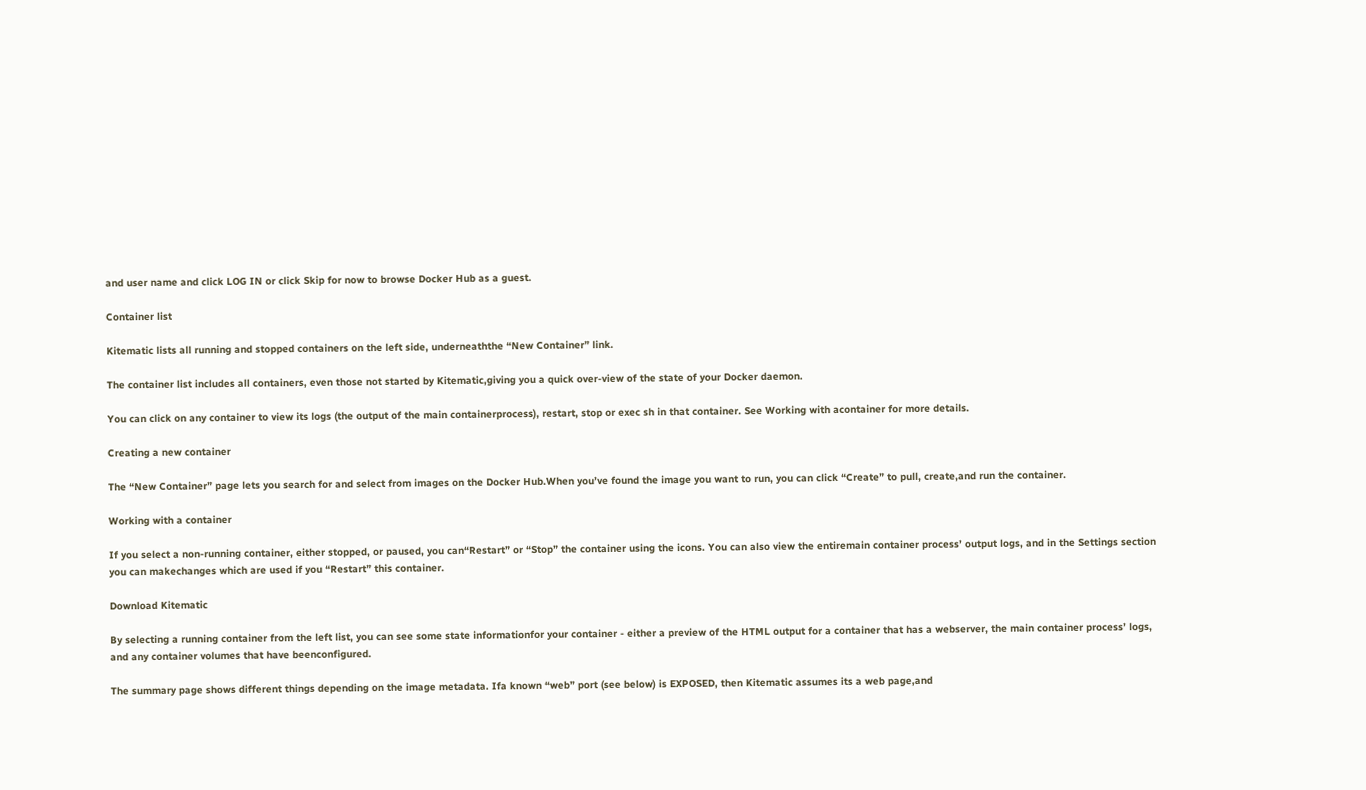and user name and click LOG IN or click Skip for now to browse Docker Hub as a guest.

Container list

Kitematic lists all running and stopped containers on the left side, underneaththe “New Container” link.

The container list includes all containers, even those not started by Kitematic,giving you a quick over-view of the state of your Docker daemon.

You can click on any container to view its logs (the output of the main containerprocess), restart, stop or exec sh in that container. See Working with acontainer for more details.

Creating a new container

The “New Container” page lets you search for and select from images on the Docker Hub.When you’ve found the image you want to run, you can click “Create” to pull, create,and run the container.

Working with a container

If you select a non-running container, either stopped, or paused, you can“Restart” or “Stop” the container using the icons. You can also view the entiremain container process’ output logs, and in the Settings section you can makechanges which are used if you “Restart” this container.

Download Kitematic

By selecting a running container from the left list, you can see some state informationfor your container - either a preview of the HTML output for a container that has a webserver, the main container process’ logs, and any container volumes that have beenconfigured.

The summary page shows different things depending on the image metadata. Ifa known “web” port (see below) is EXPOSED, then Kitematic assumes its a web page,and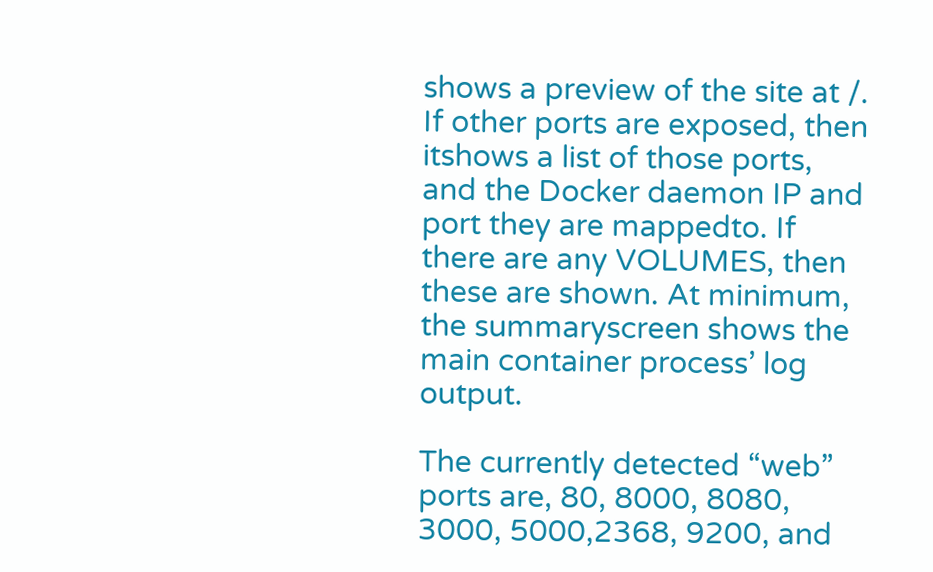shows a preview of the site at /. If other ports are exposed, then itshows a list of those ports, and the Docker daemon IP and port they are mappedto. If there are any VOLUMES, then these are shown. At minimum, the summaryscreen shows the main container process’ log output.

The currently detected “web” ports are, 80, 8000, 8080, 3000, 5000,2368, 9200, and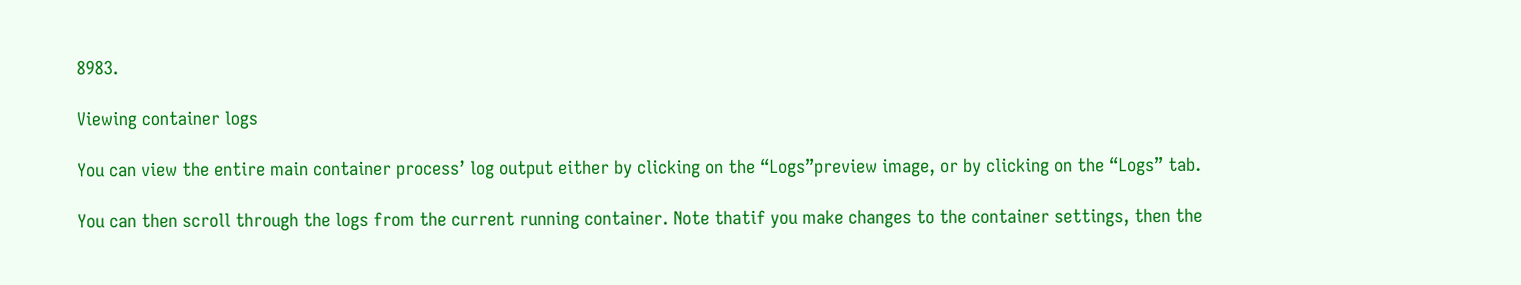8983.

Viewing container logs

You can view the entire main container process’ log output either by clicking on the “Logs”preview image, or by clicking on the “Logs” tab.

You can then scroll through the logs from the current running container. Note thatif you make changes to the container settings, then the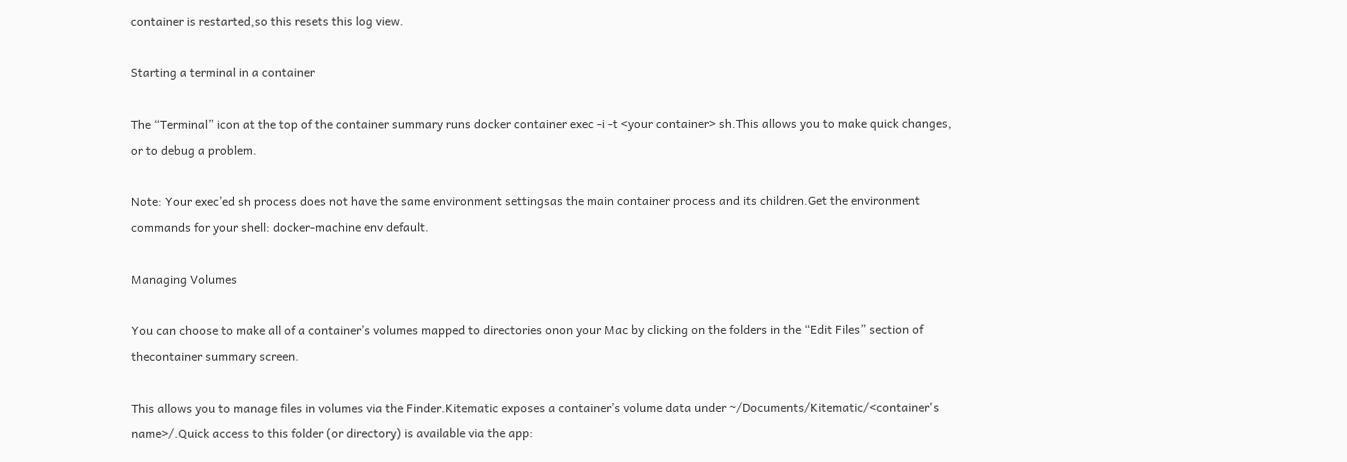container is restarted,so this resets this log view.

Starting a terminal in a container

The “Terminal” icon at the top of the container summary runs docker container exec -i -t <your container> sh.This allows you to make quick changes, or to debug a problem.

Note: Your exec’ed sh process does not have the same environment settingsas the main container process and its children.Get the environment commands for your shell: docker-machine env default.

Managing Volumes

You can choose to make all of a container’s volumes mapped to directories onon your Mac by clicking on the folders in the “Edit Files” section of thecontainer summary screen.

This allows you to manage files in volumes via the Finder.Kitematic exposes a container’s volume data under ~/Documents/Kitematic/<container's name>/.Quick access to this folder (or directory) is available via the app: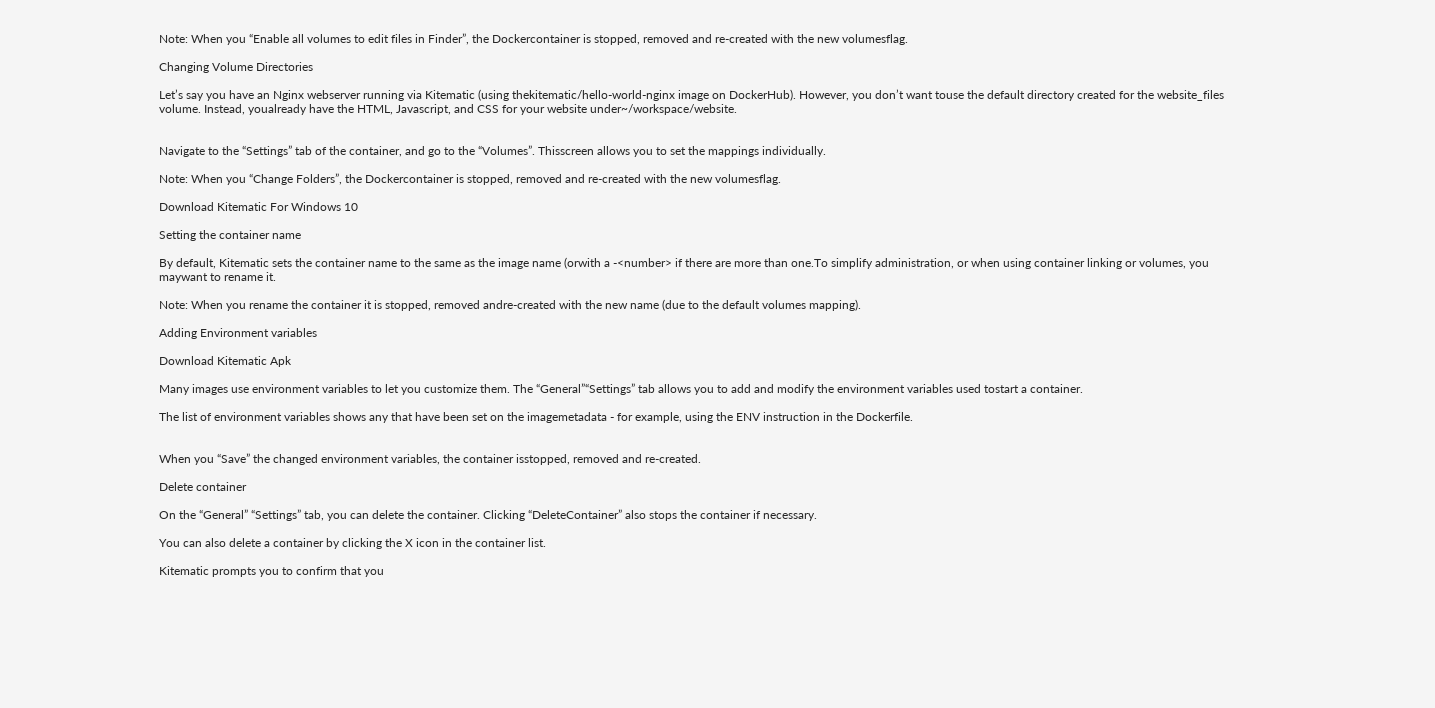Note: When you “Enable all volumes to edit files in Finder”, the Dockercontainer is stopped, removed and re-created with the new volumesflag.

Changing Volume Directories

Let’s say you have an Nginx webserver running via Kitematic (using thekitematic/hello-world-nginx image on DockerHub). However, you don’t want touse the default directory created for the website_files volume. Instead, youalready have the HTML, Javascript, and CSS for your website under~/workspace/website.


Navigate to the “Settings” tab of the container, and go to the “Volumes”. Thisscreen allows you to set the mappings individually.

Note: When you “Change Folders”, the Dockercontainer is stopped, removed and re-created with the new volumesflag.

Download Kitematic For Windows 10

Setting the container name

By default, Kitematic sets the container name to the same as the image name (orwith a -<number> if there are more than one.To simplify administration, or when using container linking or volumes, you maywant to rename it.

Note: When you rename the container it is stopped, removed andre-created with the new name (due to the default volumes mapping).

Adding Environment variables

Download Kitematic Apk

Many images use environment variables to let you customize them. The “General”“Settings” tab allows you to add and modify the environment variables used tostart a container.

The list of environment variables shows any that have been set on the imagemetadata - for example, using the ENV instruction in the Dockerfile.


When you “Save” the changed environment variables, the container isstopped, removed and re-created.

Delete container

On the “General” “Settings” tab, you can delete the container. Clicking “DeleteContainer” also stops the container if necessary.

You can also delete a container by clicking the X icon in the container list.

Kitematic prompts you to confirm that you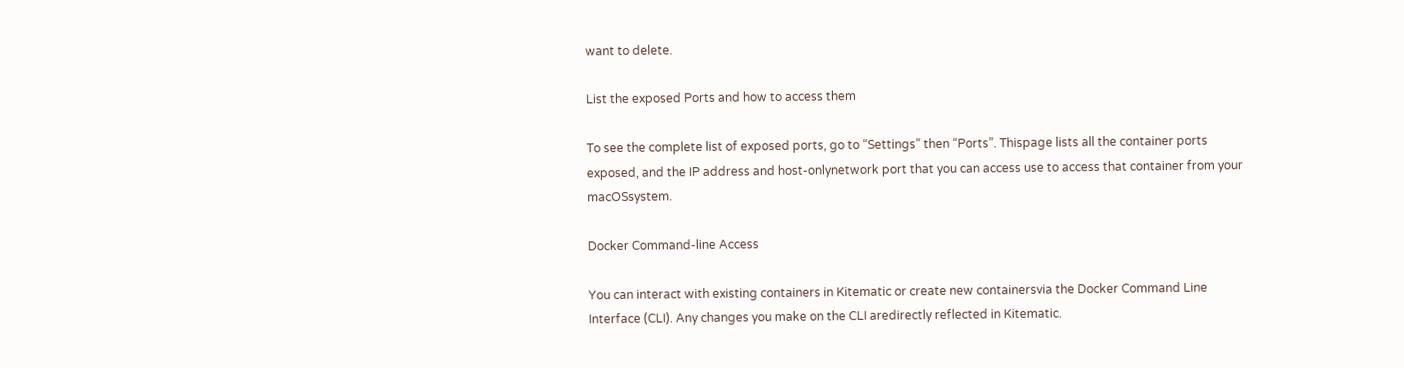want to delete.

List the exposed Ports and how to access them

To see the complete list of exposed ports, go to “Settings” then “Ports”. Thispage lists all the container ports exposed, and the IP address and host-onlynetwork port that you can access use to access that container from your macOSsystem.

Docker Command-line Access

You can interact with existing containers in Kitematic or create new containersvia the Docker Command Line Interface (CLI). Any changes you make on the CLI aredirectly reflected in Kitematic.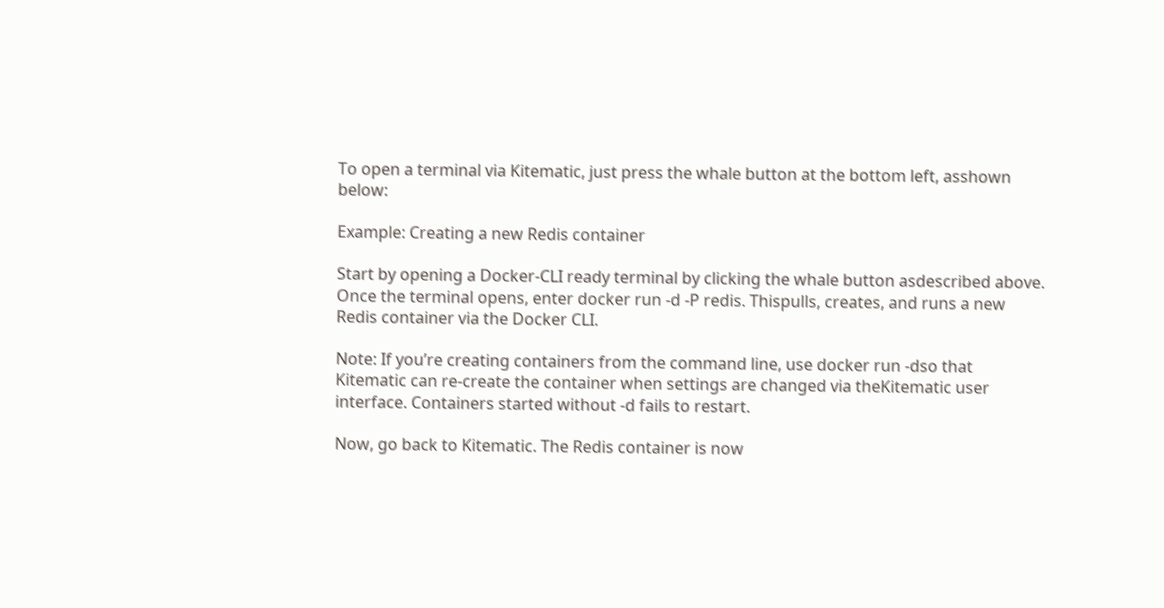To open a terminal via Kitematic, just press the whale button at the bottom left, asshown below:

Example: Creating a new Redis container

Start by opening a Docker-CLI ready terminal by clicking the whale button asdescribed above. Once the terminal opens, enter docker run -d -P redis. Thispulls, creates, and runs a new Redis container via the Docker CLI.

Note: If you’re creating containers from the command line, use docker run -dso that Kitematic can re-create the container when settings are changed via theKitematic user interface. Containers started without -d fails to restart.

Now, go back to Kitematic. The Redis container is now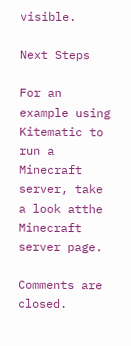visible.

Next Steps

For an example using Kitematic to run a Minecraft server, take a look atthe Minecraft server page.

Comments are closed.